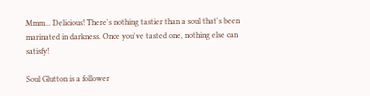Mmm... Delicious! There's nothing tastier than a soul that's been marinated in darkness. Once you've tasted one, nothing else can satisfy!

Soul Glutton is a follower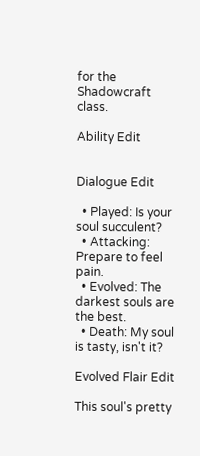for the Shadowcraft class.

Ability Edit


Dialogue Edit

  • Played: Is your soul succulent?
  • Attacking: Prepare to feel pain.
  • Evolved: The darkest souls are the best.
  • Death: My soul is tasty, isn't it?

Evolved Flair Edit

This soul's pretty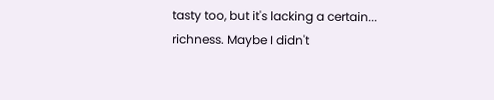tasty too, but it's lacking a certain... richness. Maybe I didn't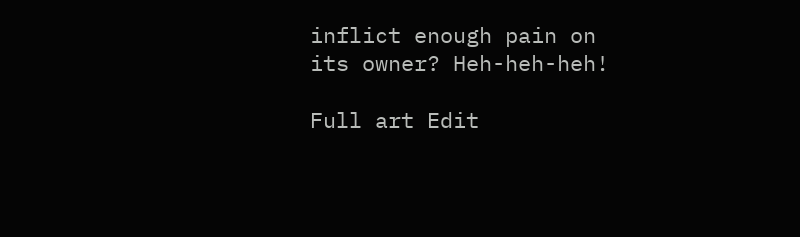inflict enough pain on its owner? Heh-heh-heh!

Full art Edit